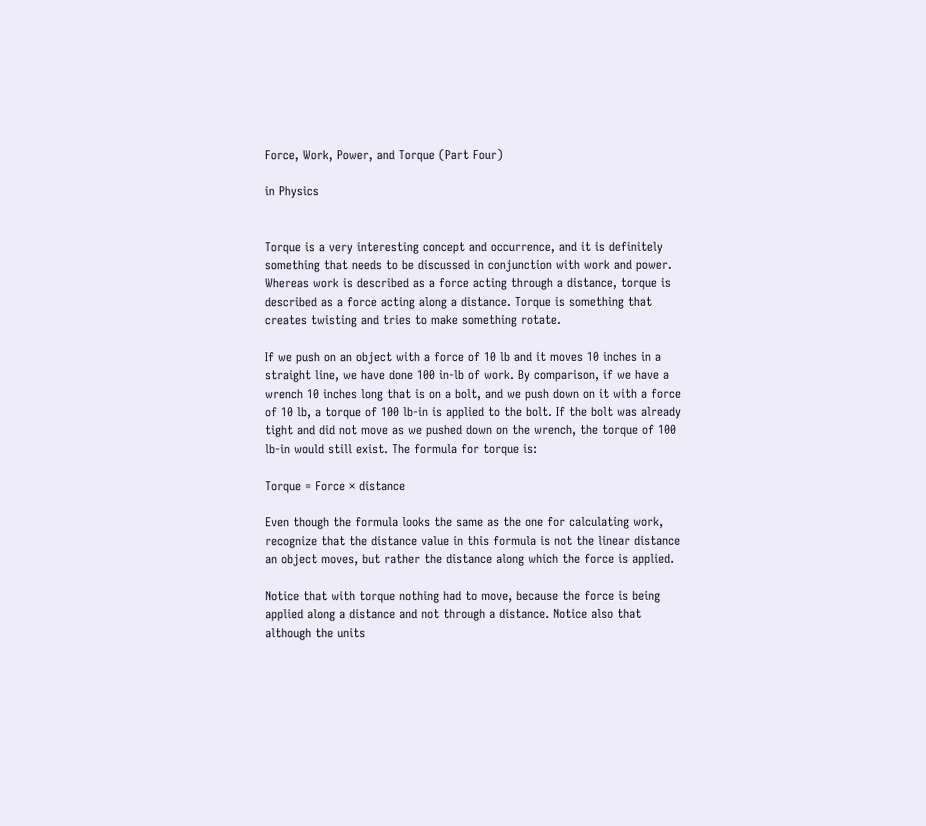Force, Work, Power, and Torque (Part Four)

in Physics


Torque is a very interesting concept and occurrence, and it is definitely something that needs to be discussed in conjunction with work and power. Whereas work is described as a force acting through a distance, torque is described as a force acting along a distance. Torque is something that creates twisting and tries to make something rotate.

If we push on an object with a force of 10 lb and it moves 10 inches in a straight line, we have done 100 in‑lb of work. By comparison, if we have a wrench 10 inches long that is on a bolt, and we push down on it with a force of 10 lb, a torque of 100 lb-in is applied to the bolt. If the bolt was already tight and did not move as we pushed down on the wrench, the torque of 100 lb‑in would still exist. The formula for torque is:

Torque = Force × distance

Even though the formula looks the same as the one for calculating work, recognize that the distance value in this formula is not the linear distance an object moves, but rather the distance along which the force is applied.

Notice that with torque nothing had to move, because the force is being applied along a distance and not through a distance. Notice also that although the units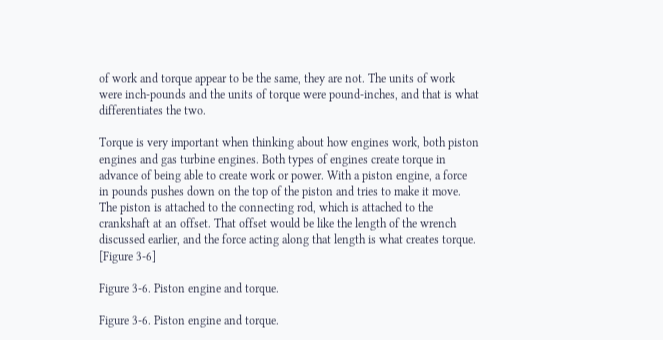of work and torque appear to be the same, they are not. The units of work were inch-pounds and the units of torque were pound-inches, and that is what differentiates the two.

Torque is very important when thinking about how engines work, both piston engines and gas turbine engines. Both types of engines create torque in advance of being able to create work or power. With a piston engine, a force in pounds pushes down on the top of the piston and tries to make it move. The piston is attached to the connecting rod, which is attached to the crankshaft at an offset. That offset would be like the length of the wrench discussed earlier, and the force acting along that length is what creates torque. [Figure 3-6]

Figure 3-6. Piston engine and torque.

Figure 3-6. Piston engine and torque.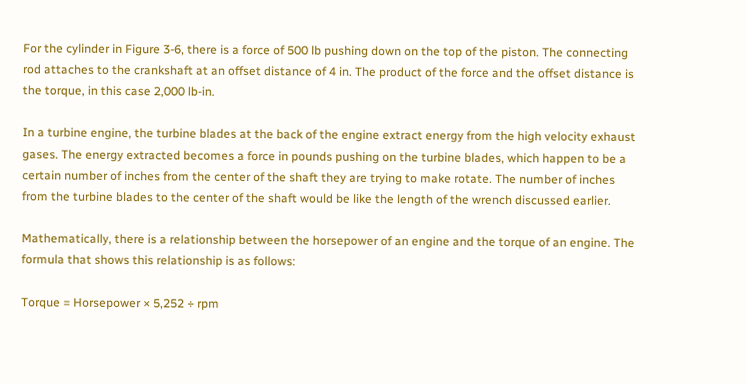For the cylinder in Figure 3-6, there is a force of 500 lb pushing down on the top of the piston. The connecting rod attaches to the crankshaft at an offset distance of 4 in. The product of the force and the offset distance is the torque, in this case 2,000 lb-in.

In a turbine engine, the turbine blades at the back of the engine extract energy from the high velocity exhaust gases. The energy extracted becomes a force in pounds pushing on the turbine blades, which happen to be a certain number of inches from the center of the shaft they are trying to make rotate. The number of inches from the turbine blades to the center of the shaft would be like the length of the wrench discussed earlier.

Mathematically, there is a relationship between the horsepower of an engine and the torque of an engine. The formula that shows this relationship is as follows:

Torque = Horsepower × 5,252 ÷ rpm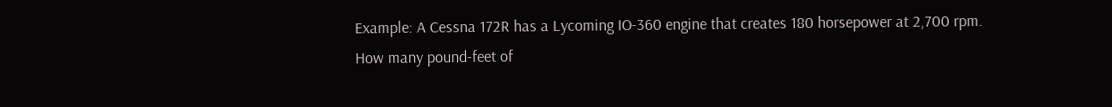Example: A Cessna 172R has a Lycoming IO-360 engine that creates 180 horsepower at 2,700 rpm. How many pound-feet of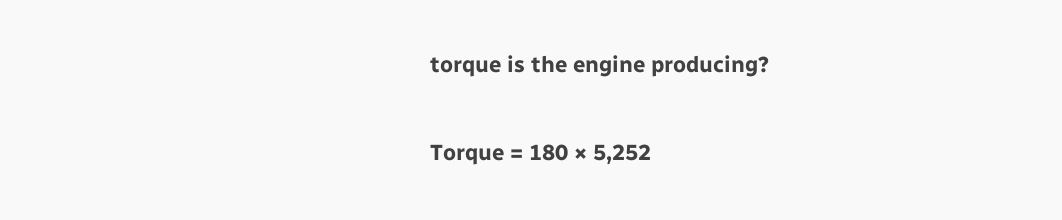torque is the engine producing?

Torque = 180 × 5,252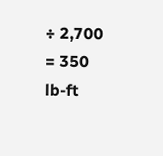÷ 2,700 = 350 lb-ft